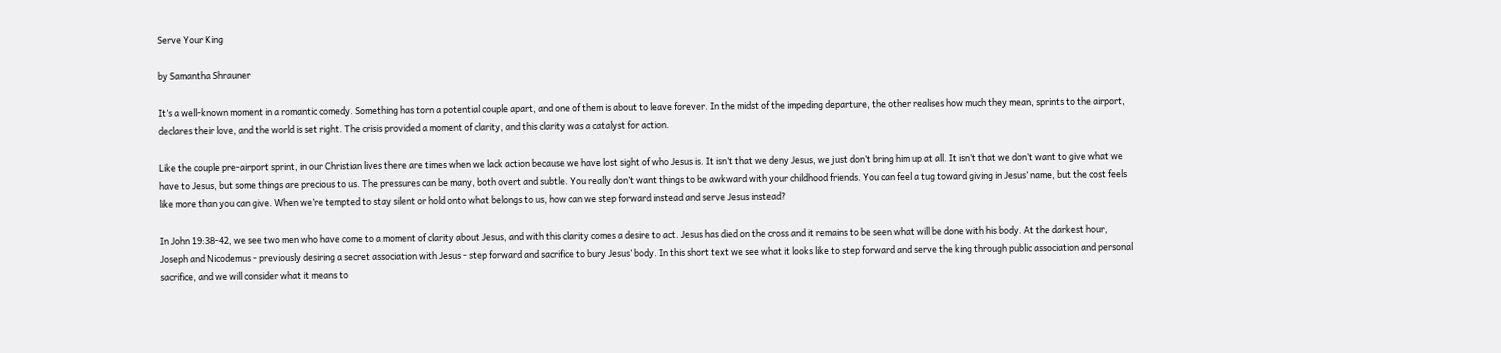Serve Your King

by Samantha Shrauner

It’s a well-known moment in a romantic comedy. Something has torn a potential couple apart, and one of them is about to leave forever. In the midst of the impeding departure, the other realises how much they mean, sprints to the airport, declares their love, and the world is set right. The crisis provided a moment of clarity, and this clarity was a catalyst for action.

Like the couple pre-airport sprint, in our Christian lives there are times when we lack action because we have lost sight of who Jesus is. It isn’t that we deny Jesus, we just don’t bring him up at all. It isn’t that we don’t want to give what we have to Jesus, but some things are precious to us. The pressures can be many, both overt and subtle. You really don’t want things to be awkward with your childhood friends. You can feel a tug toward giving in Jesus’ name, but the cost feels like more than you can give. When we’re tempted to stay silent or hold onto what belongs to us, how can we step forward instead and serve Jesus instead?

In John 19:38-42, we see two men who have come to a moment of clarity about Jesus, and with this clarity comes a desire to act. Jesus has died on the cross and it remains to be seen what will be done with his body. At the darkest hour, Joseph and Nicodemus - previously desiring a secret association with Jesus - step forward and sacrifice to bury Jesus’ body. In this short text we see what it looks like to step forward and serve the king through public association and personal sacrifice, and we will consider what it means to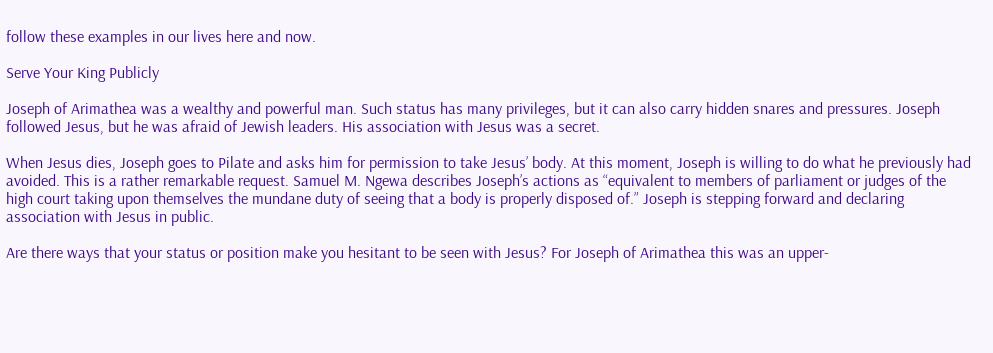follow these examples in our lives here and now.

Serve Your King Publicly

Joseph of Arimathea was a wealthy and powerful man. Such status has many privileges, but it can also carry hidden snares and pressures. Joseph followed Jesus, but he was afraid of Jewish leaders. His association with Jesus was a secret.

When Jesus dies, Joseph goes to Pilate and asks him for permission to take Jesus’ body. At this moment, Joseph is willing to do what he previously had avoided. This is a rather remarkable request. Samuel M. Ngewa describes Joseph’s actions as “equivalent to members of parliament or judges of the high court taking upon themselves the mundane duty of seeing that a body is properly disposed of.” Joseph is stepping forward and declaring association with Jesus in public.

Are there ways that your status or position make you hesitant to be seen with Jesus? For Joseph of Arimathea this was an upper-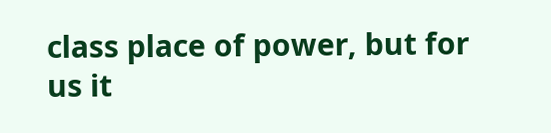class place of power, but for us it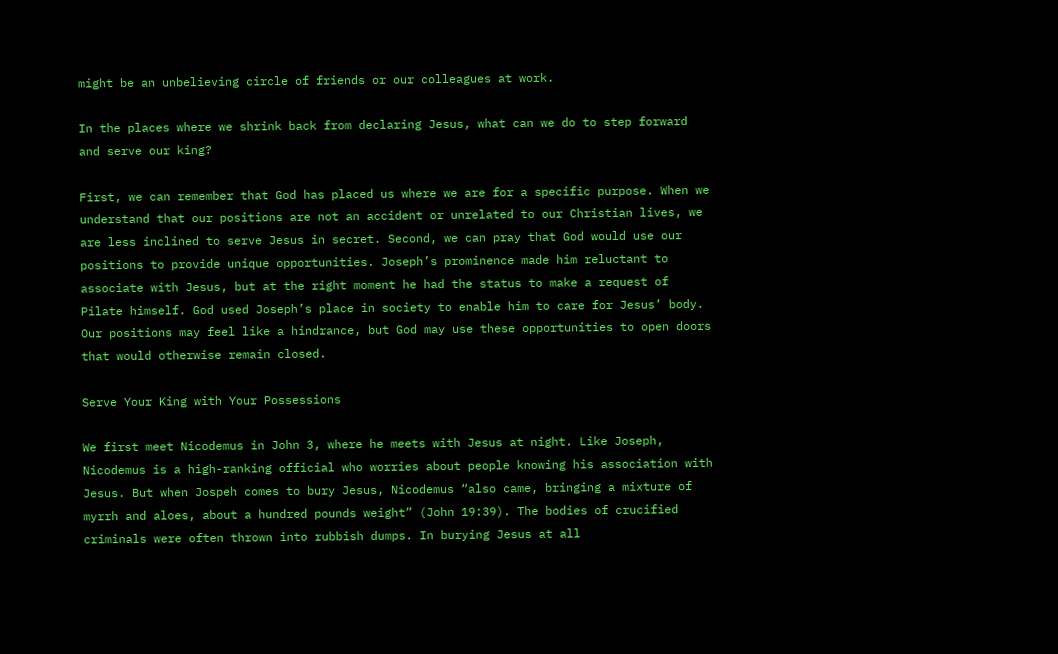might be an unbelieving circle of friends or our colleagues at work.

In the places where we shrink back from declaring Jesus, what can we do to step forward and serve our king?

First, we can remember that God has placed us where we are for a specific purpose. When we understand that our positions are not an accident or unrelated to our Christian lives, we are less inclined to serve Jesus in secret. Second, we can pray that God would use our positions to provide unique opportunities. Joseph’s prominence made him reluctant to associate with Jesus, but at the right moment he had the status to make a request of Pilate himself. God used Joseph’s place in society to enable him to care for Jesus’ body. Our positions may feel like a hindrance, but God may use these opportunities to open doors that would otherwise remain closed.

Serve Your King with Your Possessions

We first meet Nicodemus in John 3, where he meets with Jesus at night. Like Joseph, Nicodemus is a high-ranking official who worries about people knowing his association with Jesus. But when Jospeh comes to bury Jesus, Nicodemus “also came, bringing a mixture of myrrh and aloes, about a hundred pounds weight” (John 19:39). The bodies of crucified criminals were often thrown into rubbish dumps. In burying Jesus at all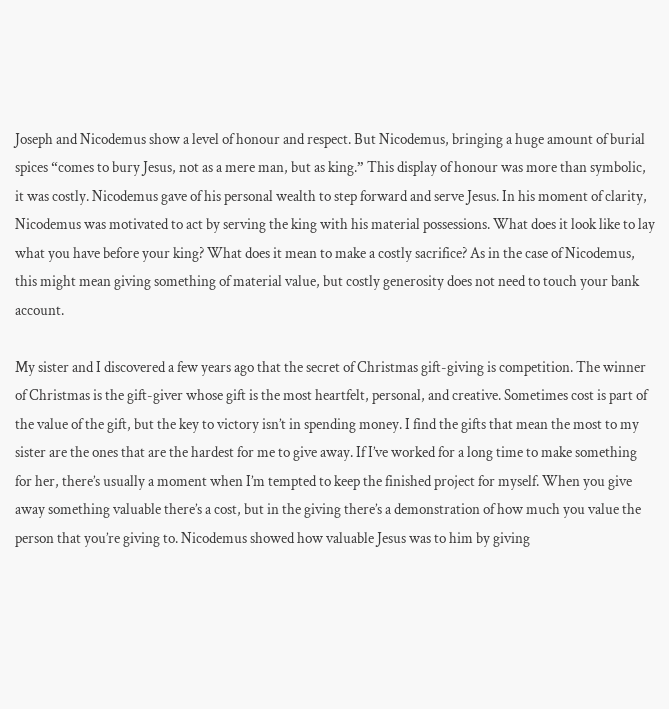Joseph and Nicodemus show a level of honour and respect. But Nicodemus, bringing a huge amount of burial spices “comes to bury Jesus, not as a mere man, but as king.” This display of honour was more than symbolic, it was costly. Nicodemus gave of his personal wealth to step forward and serve Jesus. In his moment of clarity, Nicodemus was motivated to act by serving the king with his material possessions. What does it look like to lay what you have before your king? What does it mean to make a costly sacrifice? As in the case of Nicodemus, this might mean giving something of material value, but costly generosity does not need to touch your bank account.

My sister and I discovered a few years ago that the secret of Christmas gift-giving is competition. The winner of Christmas is the gift-giver whose gift is the most heartfelt, personal, and creative. Sometimes cost is part of the value of the gift, but the key to victory isn’t in spending money. I find the gifts that mean the most to my sister are the ones that are the hardest for me to give away. If I’ve worked for a long time to make something for her, there’s usually a moment when I’m tempted to keep the finished project for myself. When you give away something valuable there’s a cost, but in the giving there’s a demonstration of how much you value the person that you’re giving to. Nicodemus showed how valuable Jesus was to him by giving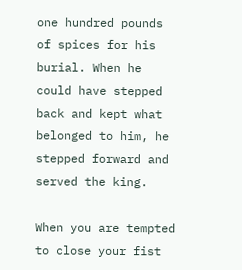one hundred pounds of spices for his burial. When he could have stepped back and kept what belonged to him, he stepped forward and served the king.

When you are tempted to close your fist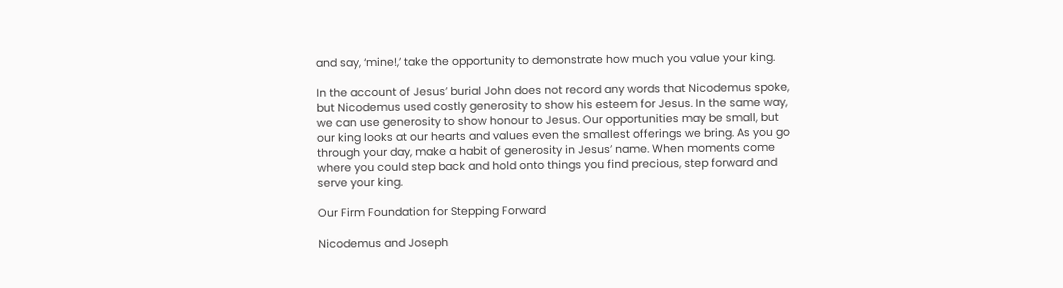and say, ‘mine!,’ take the opportunity to demonstrate how much you value your king.

In the account of Jesus’ burial John does not record any words that Nicodemus spoke, but Nicodemus used costly generosity to show his esteem for Jesus. In the same way, we can use generosity to show honour to Jesus. Our opportunities may be small, but our king looks at our hearts and values even the smallest offerings we bring. As you go through your day, make a habit of generosity in Jesus’ name. When moments come where you could step back and hold onto things you find precious, step forward and serve your king.

Our Firm Foundation for Stepping Forward

Nicodemus and Joseph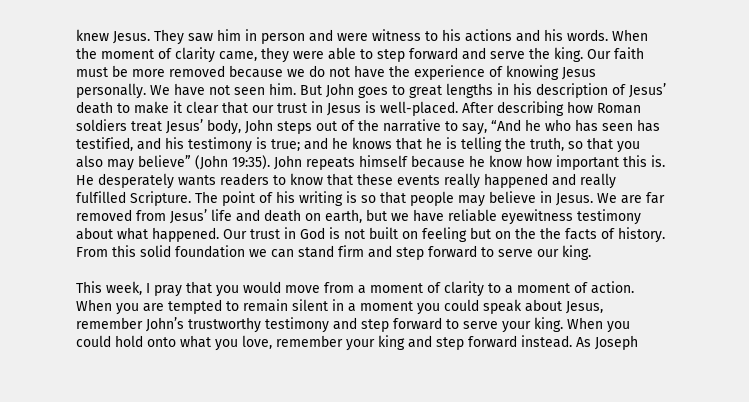knew Jesus. They saw him in person and were witness to his actions and his words. When the moment of clarity came, they were able to step forward and serve the king. Our faith must be more removed because we do not have the experience of knowing Jesus personally. We have not seen him. But John goes to great lengths in his description of Jesus’ death to make it clear that our trust in Jesus is well-placed. After describing how Roman soldiers treat Jesus’ body, John steps out of the narrative to say, “And he who has seen has testified, and his testimony is true; and he knows that he is telling the truth, so that you also may believe” (John 19:35). John repeats himself because he know how important this is. He desperately wants readers to know that these events really happened and really fulfilled Scripture. The point of his writing is so that people may believe in Jesus. We are far removed from Jesus’ life and death on earth, but we have reliable eyewitness testimony about what happened. Our trust in God is not built on feeling but on the the facts of history. From this solid foundation we can stand firm and step forward to serve our king.

This week, I pray that you would move from a moment of clarity to a moment of action. When you are tempted to remain silent in a moment you could speak about Jesus, remember John’s trustworthy testimony and step forward to serve your king. When you could hold onto what you love, remember your king and step forward instead. As Joseph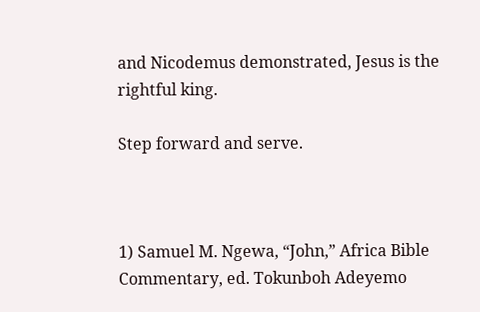and Nicodemus demonstrated, Jesus is the rightful king.

Step forward and serve.



1) Samuel M. Ngewa, “John,” Africa Bible Commentary, ed. Tokunboh Adeyemo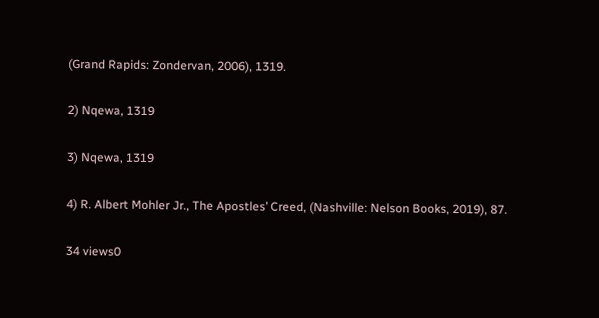(Grand Rapids: Zondervan, 2006), 1319.

2) Nqewa, 1319

3) Nqewa, 1319

4) R. Albert Mohler Jr., The Apostles’ Creed, (Nashville: Nelson Books, 2019), 87.

34 views0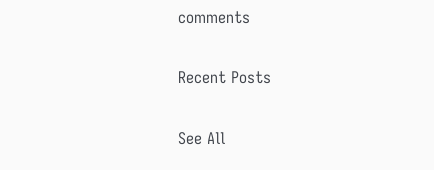comments

Recent Posts

See All